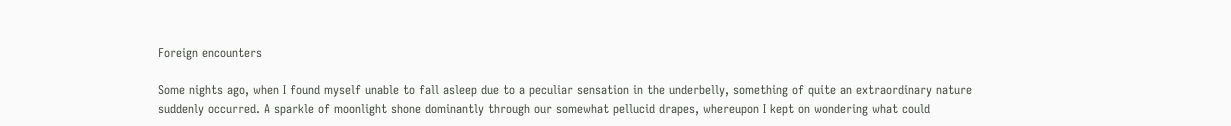Foreign encounters

Some nights ago, when I found myself unable to fall asleep due to a peculiar sensation in the underbelly, something of quite an extraordinary nature suddenly occurred. A sparkle of moonlight shone dominantly through our somewhat pellucid drapes, whereupon I kept on wondering what could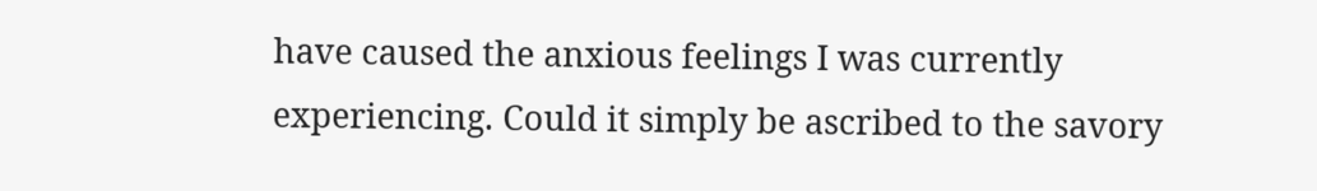have caused the anxious feelings I was currently experiencing. Could it simply be ascribed to the savory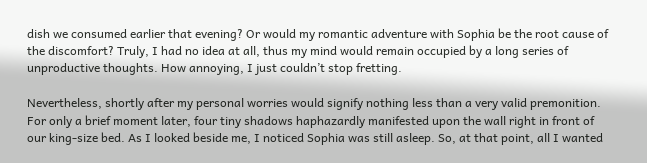dish we consumed earlier that evening? Or would my romantic adventure with Sophia be the root cause of the discomfort? Truly, I had no idea at all, thus my mind would remain occupied by a long series of unproductive thoughts. How annoying, I just couldn’t stop fretting.

Nevertheless, shortly after my personal worries would signify nothing less than a very valid premonition. For only a brief moment later, four tiny shadows haphazardly manifested upon the wall right in front of our king-size bed. As I looked beside me, I noticed Sophia was still asleep. So, at that point, all I wanted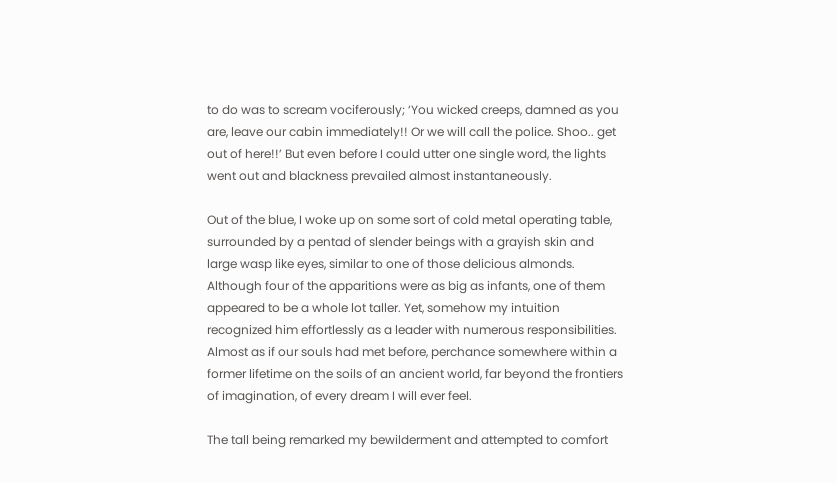to do was to scream vociferously; ‘You wicked creeps, damned as you are, leave our cabin immediately!! Or we will call the police. Shoo.. get out of here!!’ But even before I could utter one single word, the lights went out and blackness prevailed almost instantaneously.

Out of the blue, I woke up on some sort of cold metal operating table, surrounded by a pentad of slender beings with a grayish skin and large wasp like eyes, similar to one of those delicious almonds. Although four of the apparitions were as big as infants, one of them appeared to be a whole lot taller. Yet, somehow my intuition recognized him effortlessly as a leader with numerous responsibilities. Almost as if our souls had met before, perchance somewhere within a former lifetime on the soils of an ancient world, far beyond the frontiers of imagination, of every dream I will ever feel.

The tall being remarked my bewilderment and attempted to comfort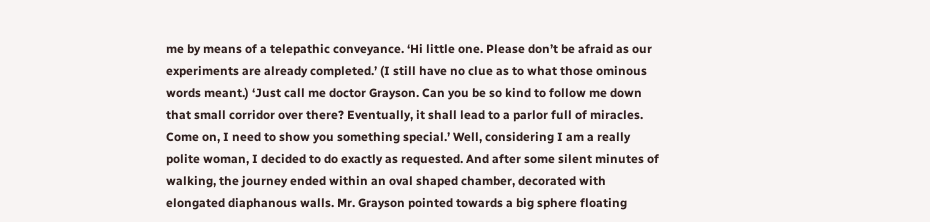me by means of a telepathic conveyance. ‘Hi little one. Please don’t be afraid as our experiments are already completed.’ (I still have no clue as to what those ominous words meant.) ‘Just call me doctor Grayson. Can you be so kind to follow me down that small corridor over there? Eventually, it shall lead to a parlor full of miracles. Come on, I need to show you something special.’ Well, considering I am a really polite woman, I decided to do exactly as requested. And after some silent minutes of walking, the journey ended within an oval shaped chamber, decorated with elongated diaphanous walls. Mr. Grayson pointed towards a big sphere floating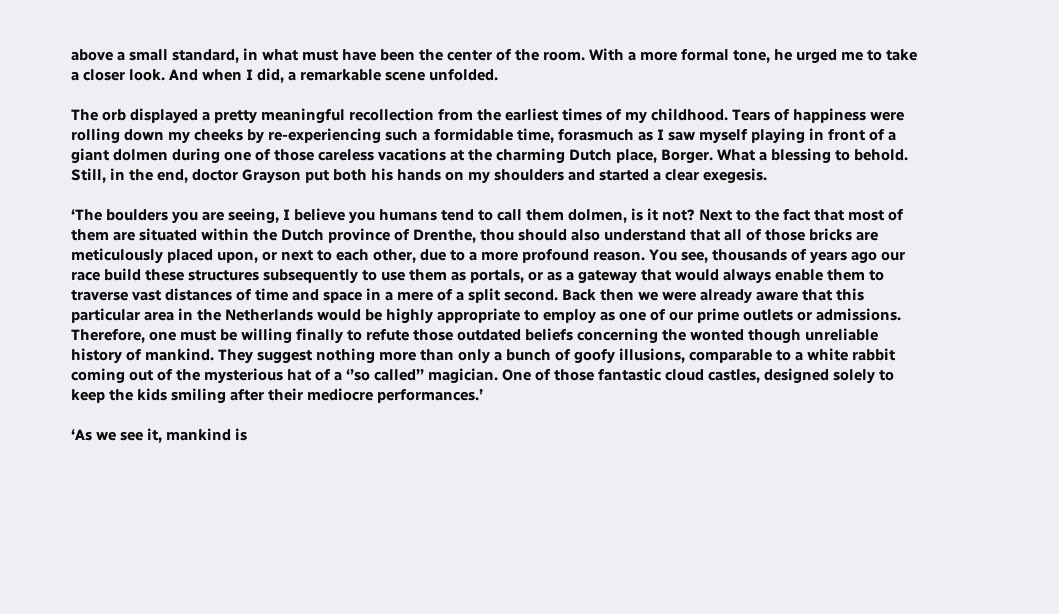above a small standard, in what must have been the center of the room. With a more formal tone, he urged me to take a closer look. And when I did, a remarkable scene unfolded.

The orb displayed a pretty meaningful recollection from the earliest times of my childhood. Tears of happiness were rolling down my cheeks by re-experiencing such a formidable time, forasmuch as I saw myself playing in front of a giant dolmen during one of those careless vacations at the charming Dutch place, Borger. What a blessing to behold. Still, in the end, doctor Grayson put both his hands on my shoulders and started a clear exegesis.

‘The boulders you are seeing, I believe you humans tend to call them dolmen, is it not? Next to the fact that most of them are situated within the Dutch province of Drenthe, thou should also understand that all of those bricks are meticulously placed upon, or next to each other, due to a more profound reason. You see, thousands of years ago our race build these structures subsequently to use them as portals, or as a gateway that would always enable them to traverse vast distances of time and space in a mere of a split second. Back then we were already aware that this particular area in the Netherlands would be highly appropriate to employ as one of our prime outlets or admissions. Therefore, one must be willing finally to refute those outdated beliefs concerning the wonted though unreliable history of mankind. They suggest nothing more than only a bunch of goofy illusions, comparable to a white rabbit coming out of the mysterious hat of a ‘’so called’’ magician. One of those fantastic cloud castles, designed solely to keep the kids smiling after their mediocre performances.’

‘As we see it, mankind is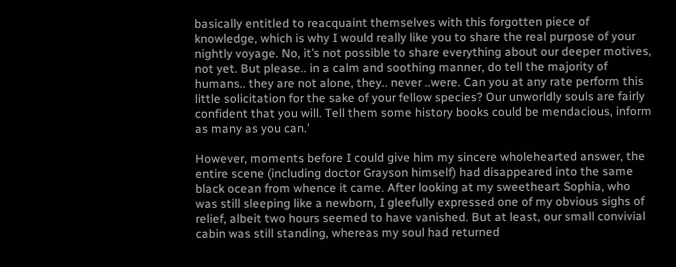basically entitled to reacquaint themselves with this forgotten piece of knowledge, which is why I would really like you to share the real purpose of your nightly voyage. No, it’s not possible to share everything about our deeper motives, not yet. But please.. in a calm and soothing manner, do tell the majority of humans.. they are not alone, they.. never ..were. Can you at any rate perform this little solicitation for the sake of your fellow species? Our unworldly souls are fairly confident that you will. Tell them some history books could be mendacious, inform as many as you can.’

However, moments before I could give him my sincere wholehearted answer, the entire scene (including doctor Grayson himself) had disappeared into the same black ocean from whence it came. After looking at my sweetheart Sophia, who was still sleeping like a newborn, I gleefully expressed one of my obvious sighs of relief, albeit two hours seemed to have vanished. But at least, our small convivial cabin was still standing, whereas my soul had returned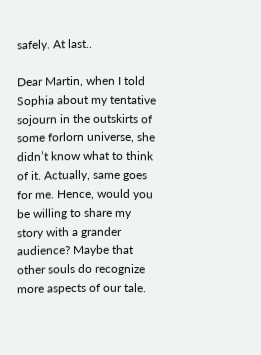safely. At last..

Dear Martin, when I told Sophia about my tentative sojourn in the outskirts of some forlorn universe, she didn’t know what to think of it. Actually, same goes for me. Hence, would you be willing to share my story with a grander audience? Maybe that other souls do recognize more aspects of our tale.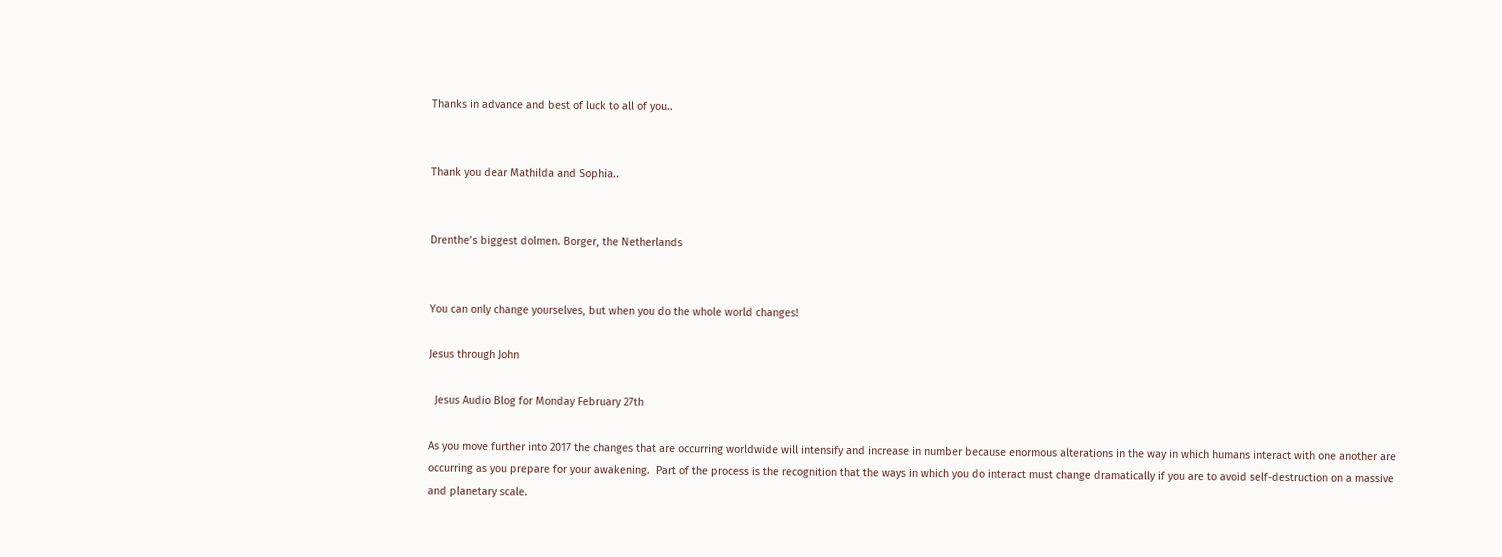Thanks in advance and best of luck to all of you..


Thank you dear Mathilda and Sophia..


Drenthe’s biggest dolmen. Borger, the Netherlands


You can only change yourselves, but when you do the whole world changes!

Jesus through John

  Jesus Audio Blog for Monday February 27th

As you move further into 2017 the changes that are occurring worldwide will intensify and increase in number because enormous alterations in the way in which humans interact with one another are occurring as you prepare for your awakening.  Part of the process is the recognition that the ways in which you do interact must change dramatically if you are to avoid self-destruction on a massive and planetary scale.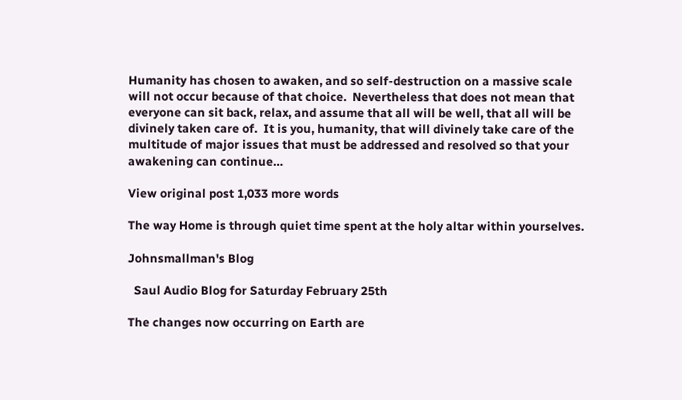Humanity has chosen to awaken, and so self-destruction on a massive scale will not occur because of that choice.  Nevertheless that does not mean that everyone can sit back, relax, and assume that all will be well, that all will be divinely taken care of.  It is you, humanity, that will divinely take care of the multitude of major issues that must be addressed and resolved so that your awakening can continue…

View original post 1,033 more words

The way Home is through quiet time spent at the holy altar within yourselves.

Johnsmallman's Blog

  Saul Audio Blog for Saturday February 25th

The changes now occurring on Earth are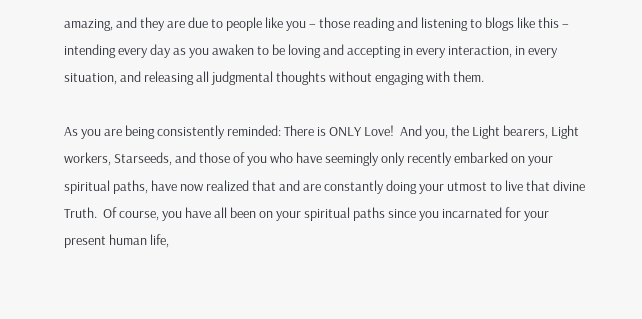amazing, and they are due to people like you – those reading and listening to blogs like this – intending every day as you awaken to be loving and accepting in every interaction, in every situation, and releasing all judgmental thoughts without engaging with them.

As you are being consistently reminded: There is ONLY Love!  And you, the Light bearers, Light workers, Starseeds, and those of you who have seemingly only recently embarked on your spiritual paths, have now realized that and are constantly doing your utmost to live that divine Truth.  Of course, you have all been on your spiritual paths since you incarnated for your present human life,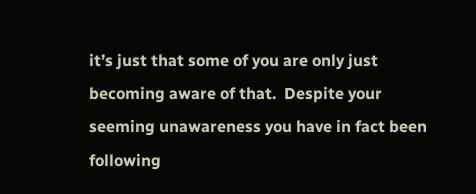it’s just that some of you are only just becoming aware of that.  Despite your seeming unawareness you have in fact been following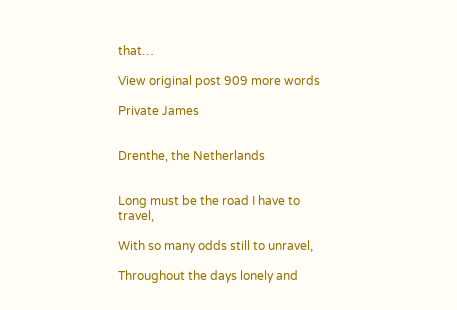that…

View original post 909 more words

Private James


Drenthe, the Netherlands


Long must be the road I have to travel,

With so many odds still to unravel,

Throughout the days lonely and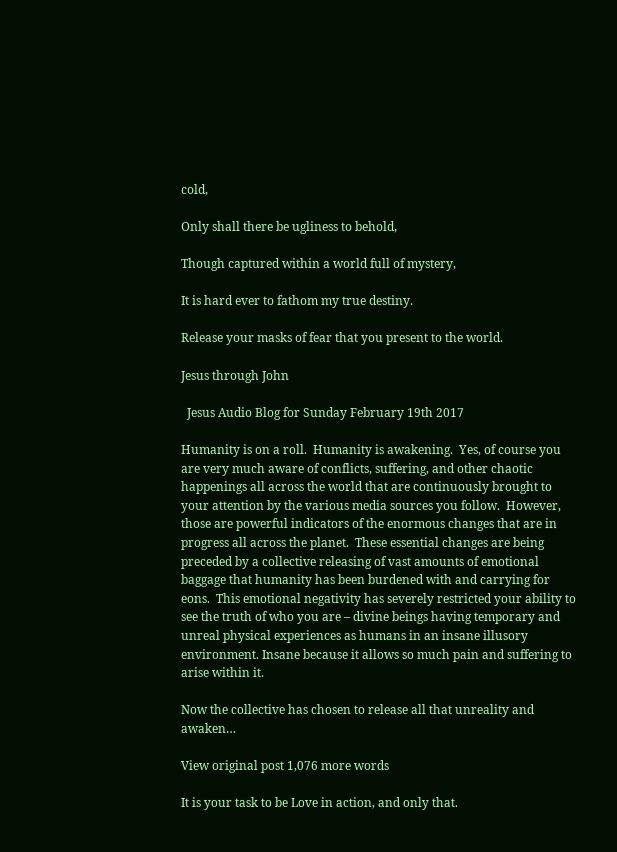cold,

Only shall there be ugliness to behold,

Though captured within a world full of mystery,

It is hard ever to fathom my true destiny.

Release your masks of fear that you present to the world.

Jesus through John

  Jesus Audio Blog for Sunday February 19th 2017

Humanity is on a roll.  Humanity is awakening.  Yes, of course you are very much aware of conflicts, suffering, and other chaotic happenings all across the world that are continuously brought to your attention by the various media sources you follow.  However, those are powerful indicators of the enormous changes that are in progress all across the planet.  These essential changes are being preceded by a collective releasing of vast amounts of emotional baggage that humanity has been burdened with and carrying for eons.  This emotional negativity has severely restricted your ability to see the truth of who you are – divine beings having temporary and unreal physical experiences as humans in an insane illusory environment. Insane because it allows so much pain and suffering to arise within it.

Now the collective has chosen to release all that unreality and awaken…

View original post 1,076 more words

It is your task to be Love in action, and only that.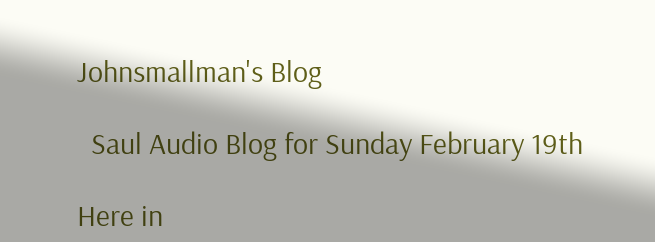Johnsmallman's Blog

  Saul Audio Blog for Sunday February 19th

Here in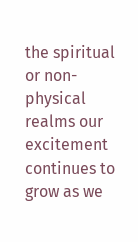the spiritual or non-physical realms our excitement continues to grow as we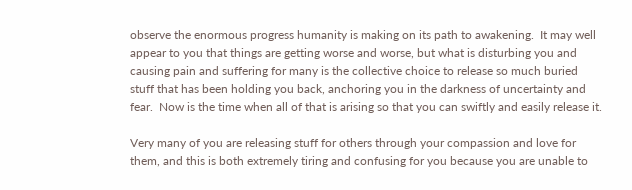observe the enormous progress humanity is making on its path to awakening.  It may well appear to you that things are getting worse and worse, but what is disturbing you and causing pain and suffering for many is the collective choice to release so much buried stuff that has been holding you back, anchoring you in the darkness of uncertainty and fear.  Now is the time when all of that is arising so that you can swiftly and easily release it.

Very many of you are releasing stuff for others through your compassion and love for them, and this is both extremely tiring and confusing for you because you are unable to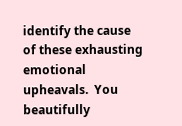identify the cause of these exhausting emotional upheavals.  You beautifully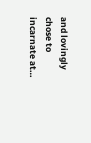and lovingly chose to incarnate at…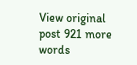View original post 921 more words